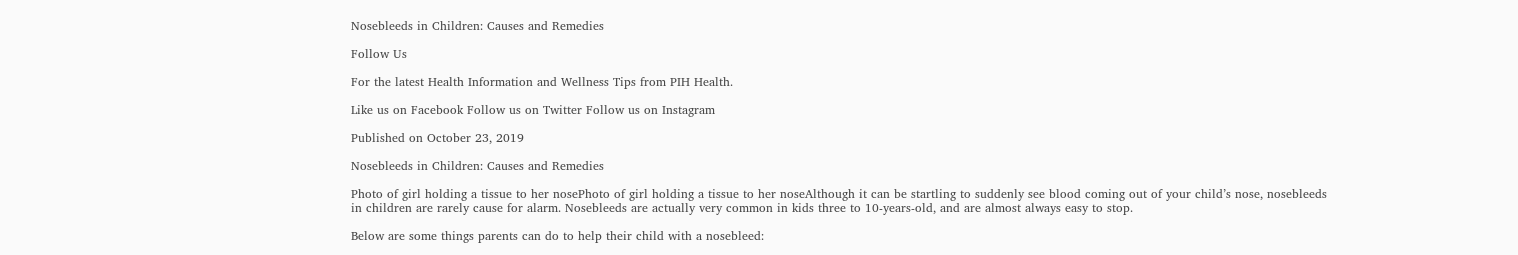Nosebleeds in Children: Causes and Remedies

Follow Us

For the latest Health Information and Wellness Tips from PIH Health.

Like us on Facebook Follow us on Twitter Follow us on Instagram

Published on October 23, 2019

Nosebleeds in Children: Causes and Remedies

Photo of girl holding a tissue to her nosePhoto of girl holding a tissue to her noseAlthough it can be startling to suddenly see blood coming out of your child’s nose, nosebleeds in children are rarely cause for alarm. Nosebleeds are actually very common in kids three to 10-years-old, and are almost always easy to stop.

Below are some things parents can do to help their child with a nosebleed: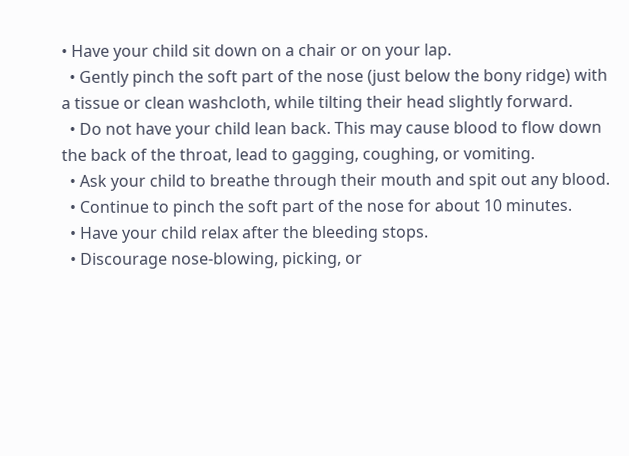• Have your child sit down on a chair or on your lap.
  • Gently pinch the soft part of the nose (just below the bony ridge) with a tissue or clean washcloth, while tilting their head slightly forward.
  • Do not have your child lean back. This may cause blood to flow down the back of the throat, lead to gagging, coughing, or vomiting.
  • Ask your child to breathe through their mouth and spit out any blood.
  • Continue to pinch the soft part of the nose for about 10 minutes.
  • Have your child relax after the bleeding stops.
  • Discourage nose-blowing, picking, or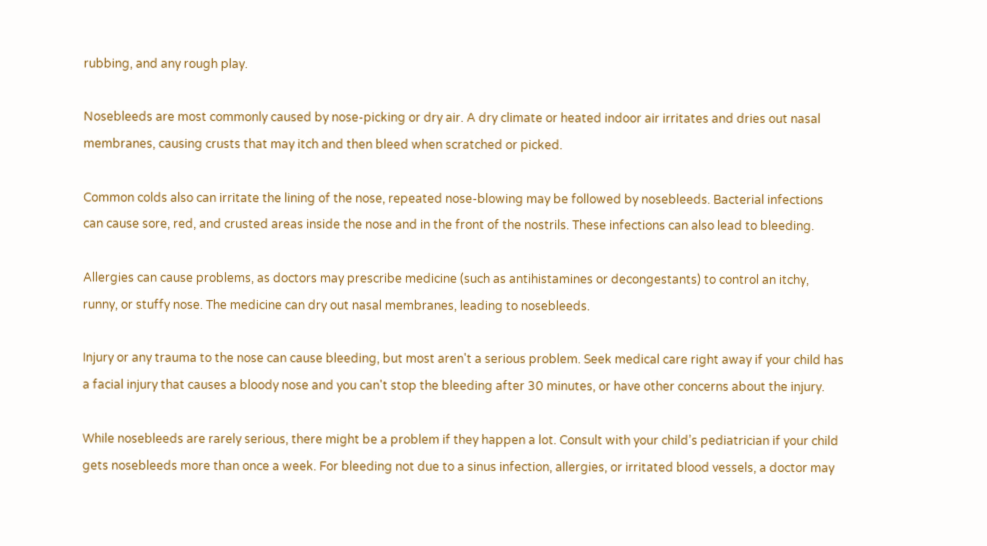rubbing, and any rough play.

Nosebleeds are most commonly caused by nose-picking or dry air. A dry climate or heated indoor air irritates and dries out nasal membranes, causing crusts that may itch and then bleed when scratched or picked.

Common colds also can irritate the lining of the nose, repeated nose-blowing may be followed by nosebleeds. Bacterial infections can cause sore, red, and crusted areas inside the nose and in the front of the nostrils. These infections can also lead to bleeding.

Allergies can cause problems, as doctors may prescribe medicine (such as antihistamines or decongestants) to control an itchy, runny, or stuffy nose. The medicine can dry out nasal membranes, leading to nosebleeds.

Injury or any trauma to the nose can cause bleeding, but most aren't a serious problem. Seek medical care right away if your child has a facial injury that causes a bloody nose and you can't stop the bleeding after 30 minutes, or have other concerns about the injury.

While nosebleeds are rarely serious, there might be a problem if they happen a lot. Consult with your child’s pediatrician if your child gets nosebleeds more than once a week. For bleeding not due to a sinus infection, allergies, or irritated blood vessels, a doctor may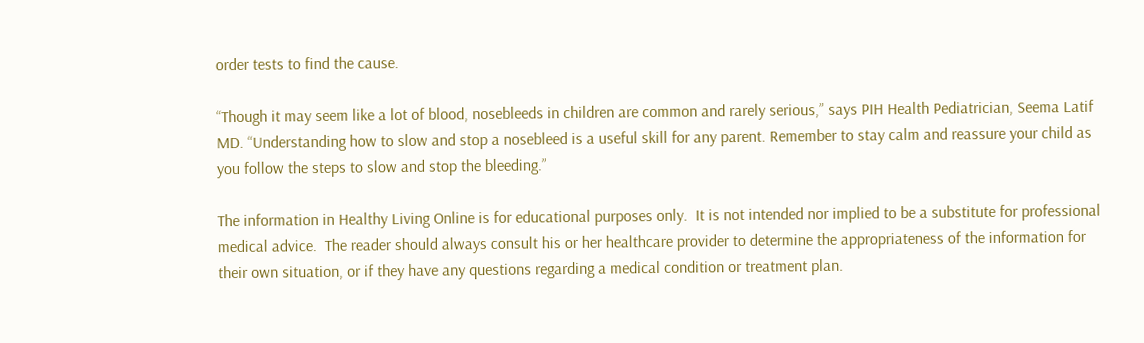order tests to find the cause.

“Though it may seem like a lot of blood, nosebleeds in children are common and rarely serious,” says PIH Health Pediatrician, Seema Latif MD. “Understanding how to slow and stop a nosebleed is a useful skill for any parent. Remember to stay calm and reassure your child as you follow the steps to slow and stop the bleeding.”

The information in Healthy Living Online is for educational purposes only.  It is not intended nor implied to be a substitute for professional medical advice.  The reader should always consult his or her healthcare provider to determine the appropriateness of the information for their own situation, or if they have any questions regarding a medical condition or treatment plan.